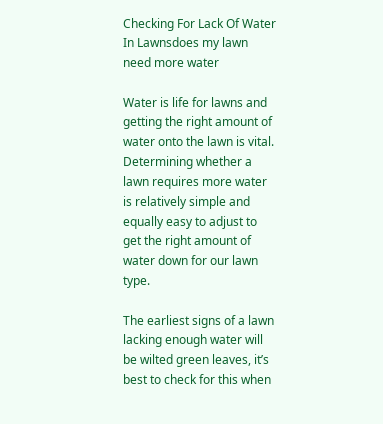Checking For Lack Of Water In Lawnsdoes my lawn need more water

Water is life for lawns and getting the right amount of water onto the lawn is vital. Determining whether a lawn requires more water is relatively simple and equally easy to adjust to get the right amount of water down for our lawn type.

The earliest signs of a lawn lacking enough water will be wilted green leaves, it’s best to check for this when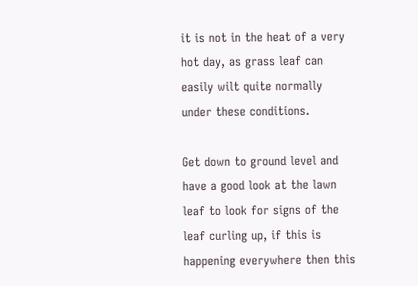it is not in the heat of a very hot day, as grass leaf can easily wilt quite normally under these conditions.

Get down to ground level and have a good look at the lawn leaf to look for signs of the leaf curling up, if this is happening everywhere then this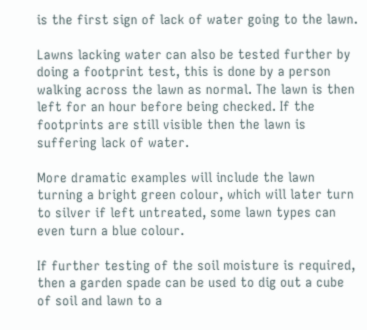is the first sign of lack of water going to the lawn.

Lawns lacking water can also be tested further by doing a footprint test, this is done by a person walking across the lawn as normal. The lawn is then left for an hour before being checked. If the footprints are still visible then the lawn is suffering lack of water.

More dramatic examples will include the lawn turning a bright green colour, which will later turn to silver if left untreated, some lawn types can even turn a blue colour.

If further testing of the soil moisture is required, then a garden spade can be used to dig out a cube of soil and lawn to a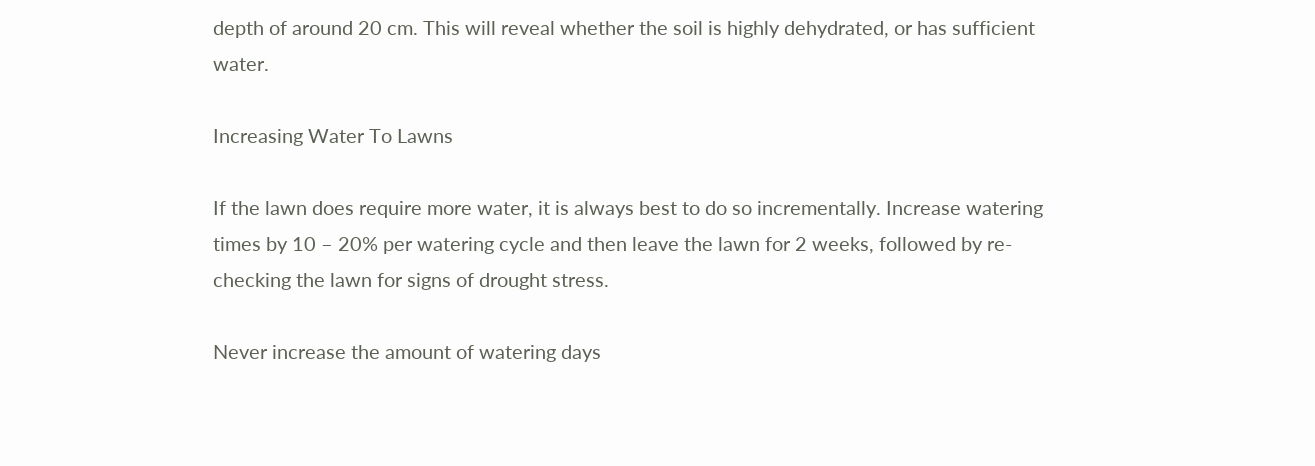depth of around 20 cm. This will reveal whether the soil is highly dehydrated, or has sufficient water.

Increasing Water To Lawns

If the lawn does require more water, it is always best to do so incrementally. Increase watering times by 10 – 20% per watering cycle and then leave the lawn for 2 weeks, followed by re-checking the lawn for signs of drought stress.

Never increase the amount of watering days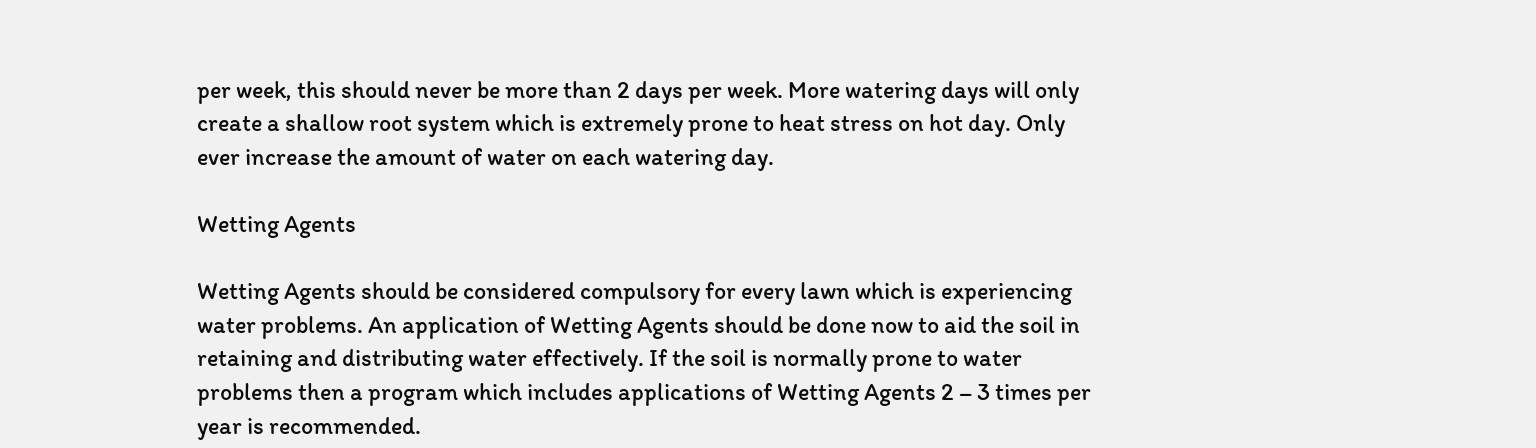per week, this should never be more than 2 days per week. More watering days will only create a shallow root system which is extremely prone to heat stress on hot day. Only ever increase the amount of water on each watering day.

Wetting Agents

Wetting Agents should be considered compulsory for every lawn which is experiencing water problems. An application of Wetting Agents should be done now to aid the soil in retaining and distributing water effectively. If the soil is normally prone to water problems then a program which includes applications of Wetting Agents 2 – 3 times per year is recommended.